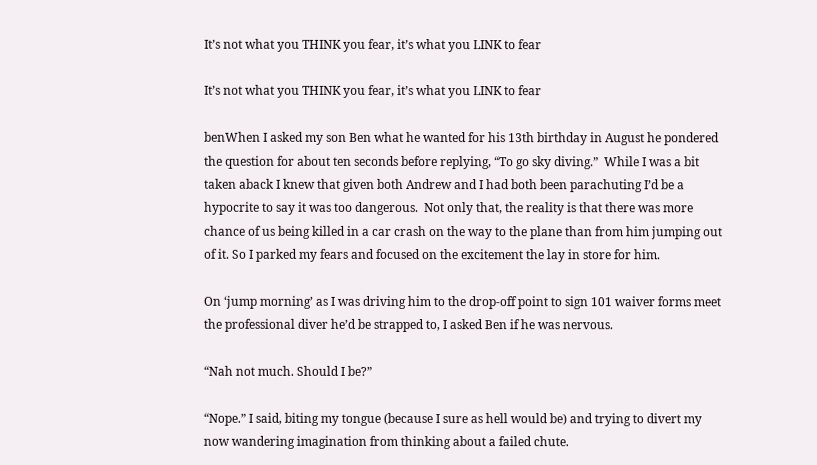It’s not what you THINK you fear, it’s what you LINK to fear

It’s not what you THINK you fear, it’s what you LINK to fear

benWhen I asked my son Ben what he wanted for his 13th birthday in August he pondered the question for about ten seconds before replying, “To go sky diving.”  While I was a bit taken aback I knew that given both Andrew and I had both been parachuting I’d be a hypocrite to say it was too dangerous.  Not only that, the reality is that there was more chance of us being killed in a car crash on the way to the plane than from him jumping out of it. So I parked my fears and focused on the excitement the lay in store for him.

On ‘jump morning’ as I was driving him to the drop-off point to sign 101 waiver forms meet the professional diver he’d be strapped to, I asked Ben if he was nervous.

“Nah not much. Should I be?”

“Nope.” I said, biting my tongue (because I sure as hell would be) and trying to divert my now wandering imagination from thinking about a failed chute.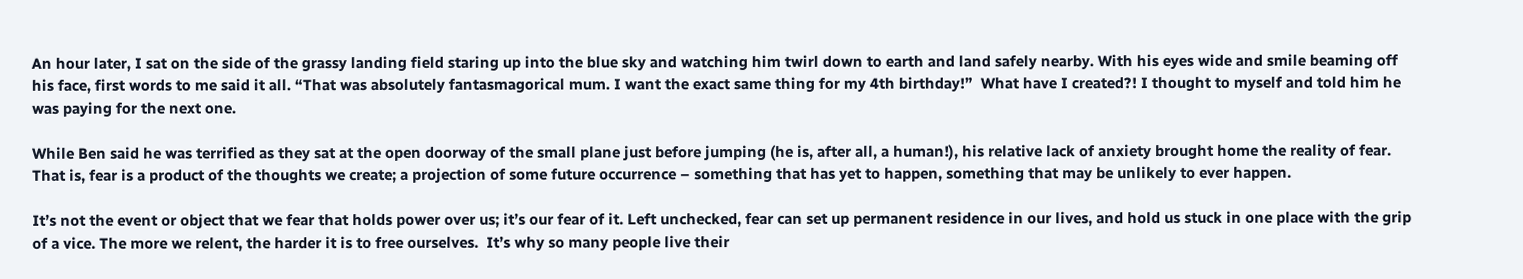An hour later, I sat on the side of the grassy landing field staring up into the blue sky and watching him twirl down to earth and land safely nearby. With his eyes wide and smile beaming off his face, first words to me said it all. “That was absolutely fantasmagorical mum. I want the exact same thing for my 4th birthday!”  What have I created?! I thought to myself and told him he was paying for the next one.

While Ben said he was terrified as they sat at the open doorway of the small plane just before jumping (he is, after all, a human!), his relative lack of anxiety brought home the reality of fear. That is, fear is a product of the thoughts we create; a projection of some future occurrence – something that has yet to happen, something that may be unlikely to ever happen.

It’s not the event or object that we fear that holds power over us; it’s our fear of it. Left unchecked, fear can set up permanent residence in our lives, and hold us stuck in one place with the grip of a vice. The more we relent, the harder it is to free ourselves.  It’s why so many people live their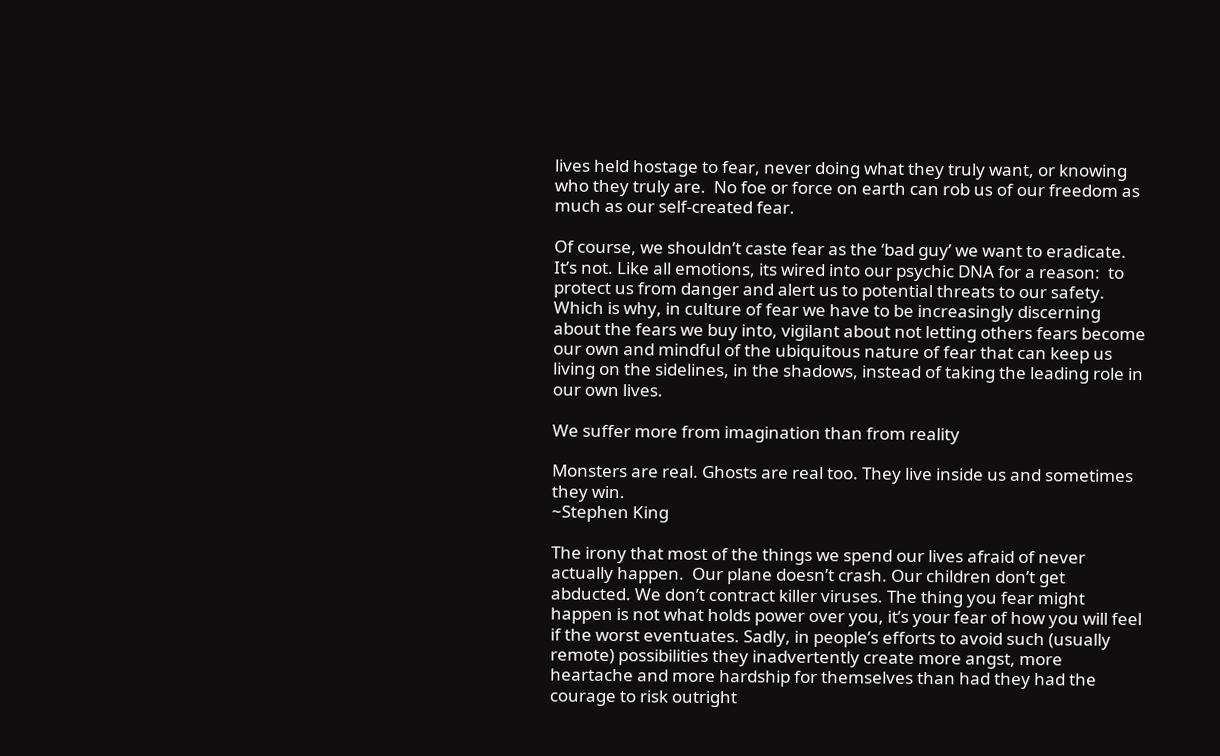lives held hostage to fear, never doing what they truly want, or knowing who they truly are.  No foe or force on earth can rob us of our freedom as much as our self-created fear.

Of course, we shouldn’t caste fear as the ‘bad guy’ we want to eradicate.  It’s not. Like all emotions, its wired into our psychic DNA for a reason:  to protect us from danger and alert us to potential threats to our safety. Which is why, in culture of fear we have to be increasingly discerning about the fears we buy into, vigilant about not letting others fears become our own and mindful of the ubiquitous nature of fear that can keep us living on the sidelines, in the shadows, instead of taking the leading role in our own lives.

We suffer more from imagination than from reality

Monsters are real. Ghosts are real too. They live inside us and sometimes they win.
~Stephen King

The irony that most of the things we spend our lives afraid of never actually happen.  Our plane doesn’t crash. Our children don’t get abducted. We don’t contract killer viruses. The thing you fear might happen is not what holds power over you, it’s your fear of how you will feel if the worst eventuates. Sadly, in people’s efforts to avoid such (usually remote) possibilities they inadvertently create more angst, more heartache and more hardship for themselves than had they had the courage to risk outright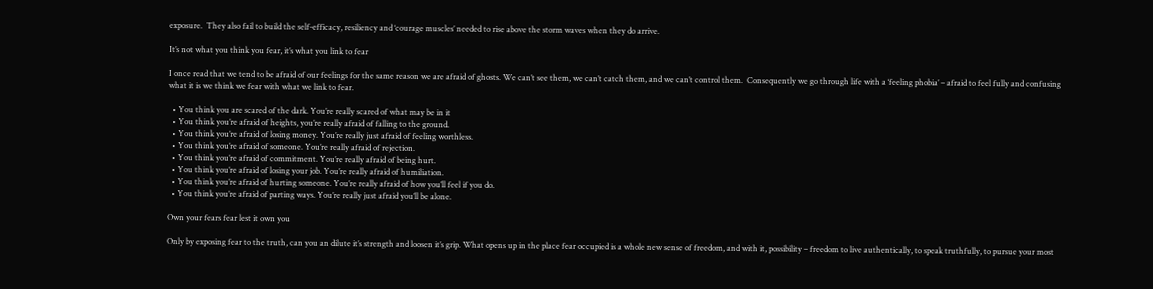exposure.  They also fail to build the self-efficacy, resiliency and ‘courage muscles’ needed to rise above the storm waves when they do arrive.

It’s not what you think you fear, it’s what you link to fear

I once read that we tend to be afraid of our feelings for the same reason we are afraid of ghosts. We can’t see them, we can’t catch them, and we can’t control them.  Consequently we go through life with a ‘feeling phobia’ – afraid to feel fully and confusing what it is we think we fear with what we link to fear.

  • You think you are scared of the dark. You’re really scared of what may be in it
  • You think you’re afraid of heights, you’re really afraid of falling to the ground.
  • You think you’re afraid of losing money. You’re really just afraid of feeling worthless.
  • You think you’re afraid of someone. You’re really afraid of rejection.
  • You think you’re afraid of commitment. You’re really afraid of being hurt.
  • You think you’re afraid of losing your job. You’re really afraid of humiliation.
  • You think you’re afraid of hurting someone. You’re really afraid of how you’ll feel if you do.
  • You think you’re afraid of parting ways. You’re really just afraid you’ll be alone.

Own your fears fear lest it own you

Only by exposing fear to the truth, can you an dilute it’s strength and loosen it’s grip. What opens up in the place fear occupied is a whole new sense of freedom, and with it, possibility – freedom to live authentically, to speak truthfully, to pursue your most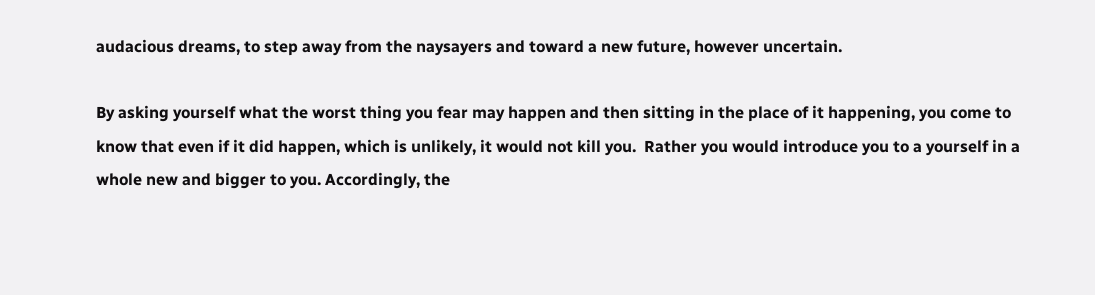audacious dreams, to step away from the naysayers and toward a new future, however uncertain.

By asking yourself what the worst thing you fear may happen and then sitting in the place of it happening, you come to know that even if it did happen, which is unlikely, it would not kill you.  Rather you would introduce you to a yourself in a whole new and bigger to you. Accordingly, the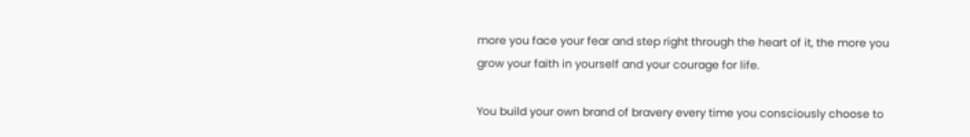more you face your fear and step right through the heart of it, the more you grow your faith in yourself and your courage for life.

You build your own brand of bravery every time you consciously choose to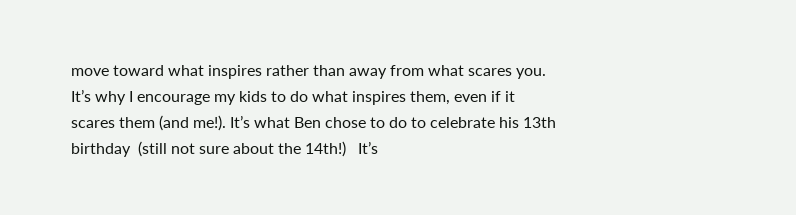move toward what inspires rather than away from what scares you. It’s why I encourage my kids to do what inspires them, even if it scares them (and me!). It’s what Ben chose to do to celebrate his 13th birthday  (still not sure about the 14th!)   It’s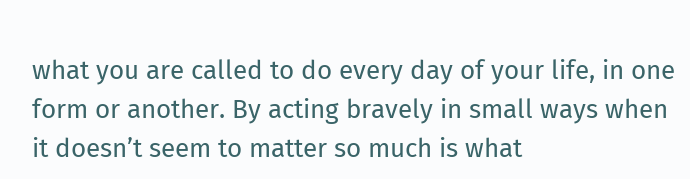what you are called to do every day of your life, in one form or another. By acting bravely in small ways when it doesn’t seem to matter so much is what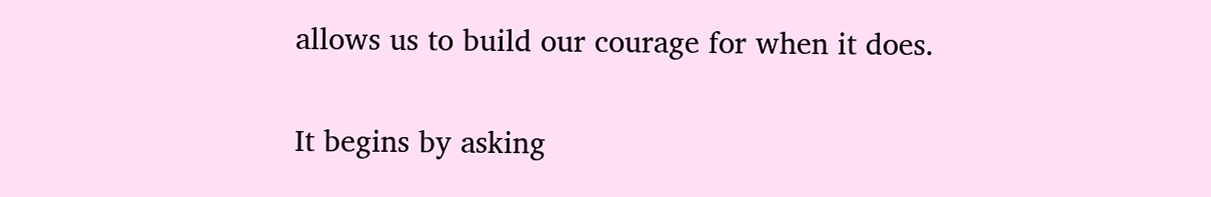allows us to build our courage for when it does.

It begins by asking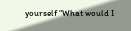yourself “What would I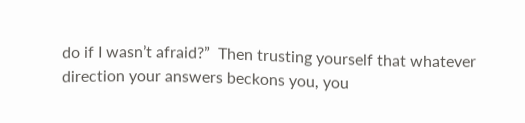do if I wasn’t afraid?”  Then trusting yourself that whatever direction your answers beckons you, you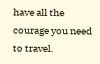have all the courage you need to travel.